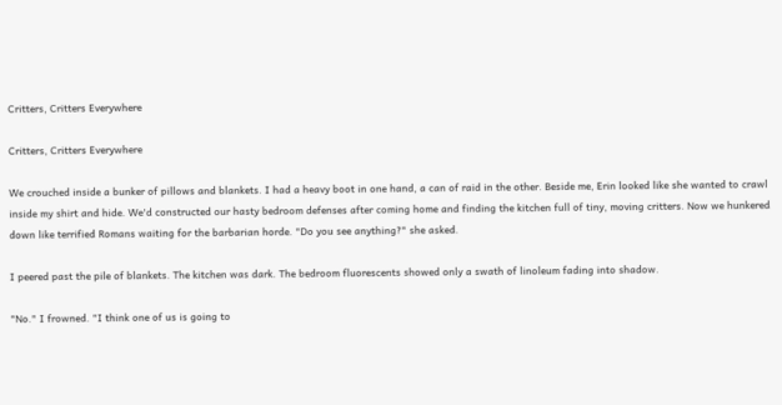Critters, Critters Everywhere

Critters, Critters Everywhere

We crouched inside a bunker of pillows and blankets. I had a heavy boot in one hand, a can of raid in the other. Beside me, Erin looked like she wanted to crawl inside my shirt and hide. We'd constructed our hasty bedroom defenses after coming home and finding the kitchen full of tiny, moving critters. Now we hunkered down like terrified Romans waiting for the barbarian horde. "Do you see anything?" she asked.

I peered past the pile of blankets. The kitchen was dark. The bedroom fluorescents showed only a swath of linoleum fading into shadow.

"No." I frowned. "I think one of us is going to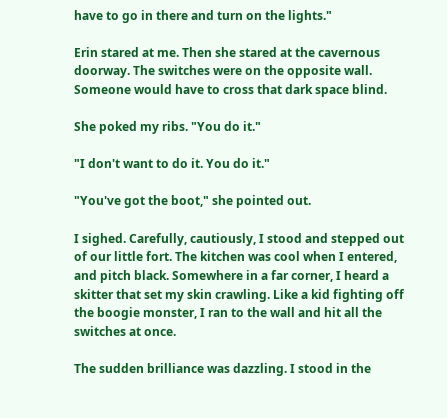have to go in there and turn on the lights."

Erin stared at me. Then she stared at the cavernous doorway. The switches were on the opposite wall. Someone would have to cross that dark space blind.

She poked my ribs. "You do it."

"I don't want to do it. You do it."

"You've got the boot," she pointed out.

I sighed. Carefully, cautiously, I stood and stepped out of our little fort. The kitchen was cool when I entered, and pitch black. Somewhere in a far corner, I heard a skitter that set my skin crawling. Like a kid fighting off the boogie monster, I ran to the wall and hit all the switches at once.

The sudden brilliance was dazzling. I stood in the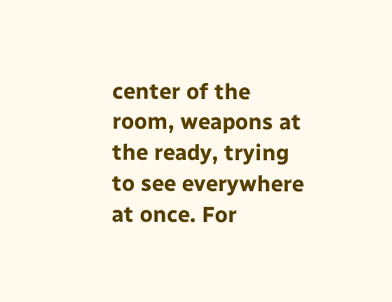center of the room, weapons at the ready, trying to see everywhere at once. For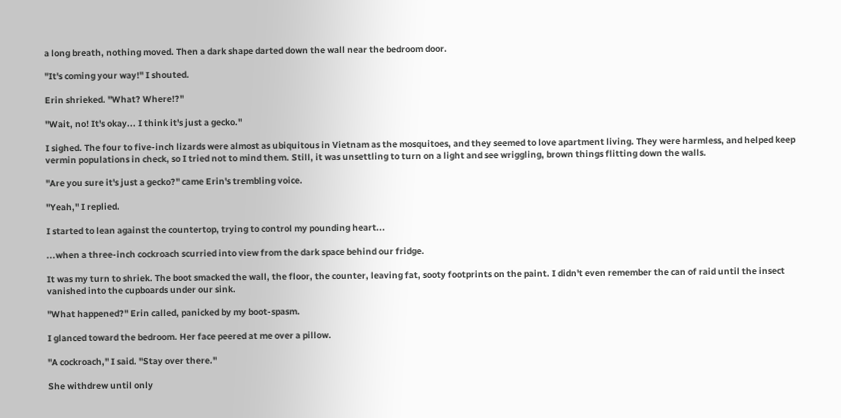a long breath, nothing moved. Then a dark shape darted down the wall near the bedroom door.

"It's coming your way!" I shouted.

Erin shrieked. "What? Where!?"

"Wait, no! It's okay... I think it's just a gecko."

I sighed. The four to five-inch lizards were almost as ubiquitous in Vietnam as the mosquitoes, and they seemed to love apartment living. They were harmless, and helped keep vermin populations in check, so I tried not to mind them. Still, it was unsettling to turn on a light and see wriggling, brown things flitting down the walls.

"Are you sure it's just a gecko?" came Erin's trembling voice.

"Yeah," I replied.

I started to lean against the countertop, trying to control my pounding heart...

...when a three-inch cockroach scurried into view from the dark space behind our fridge.

It was my turn to shriek. The boot smacked the wall, the floor, the counter, leaving fat, sooty footprints on the paint. I didn't even remember the can of raid until the insect vanished into the cupboards under our sink.

"What happened?" Erin called, panicked by my boot-spasm.

I glanced toward the bedroom. Her face peered at me over a pillow.

"A cockroach," I said. "Stay over there."

She withdrew until only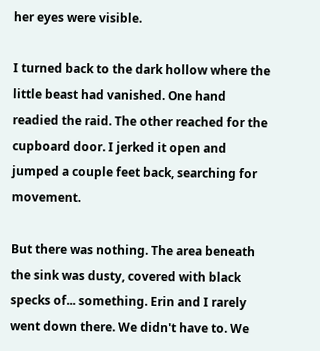her eyes were visible.

I turned back to the dark hollow where the little beast had vanished. One hand readied the raid. The other reached for the cupboard door. I jerked it open and jumped a couple feet back, searching for movement.

But there was nothing. The area beneath the sink was dusty, covered with black specks of... something. Erin and I rarely went down there. We didn't have to. We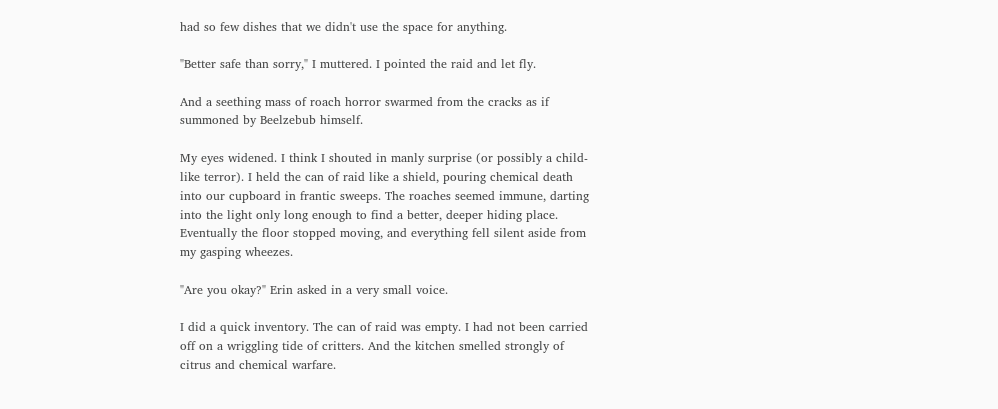had so few dishes that we didn't use the space for anything.

"Better safe than sorry," I muttered. I pointed the raid and let fly.

And a seething mass of roach horror swarmed from the cracks as if summoned by Beelzebub himself.

My eyes widened. I think I shouted in manly surprise (or possibly a child-like terror). I held the can of raid like a shield, pouring chemical death into our cupboard in frantic sweeps. The roaches seemed immune, darting into the light only long enough to find a better, deeper hiding place. Eventually the floor stopped moving, and everything fell silent aside from my gasping wheezes.

"Are you okay?" Erin asked in a very small voice.

I did a quick inventory. The can of raid was empty. I had not been carried off on a wriggling tide of critters. And the kitchen smelled strongly of citrus and chemical warfare.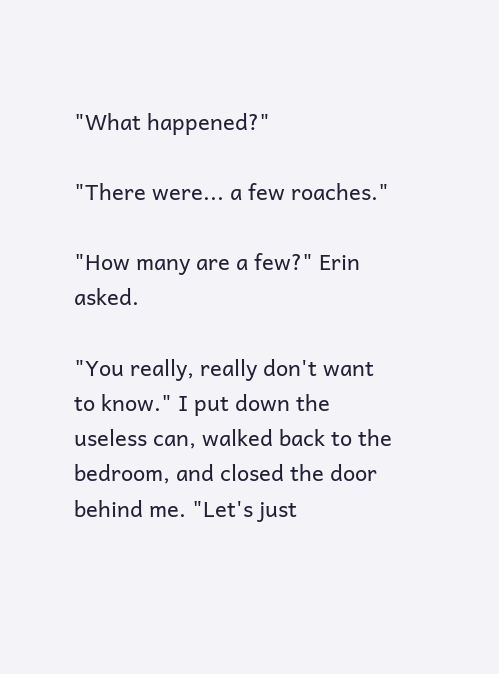"What happened?"

"There were... a few roaches."

"How many are a few?" Erin asked.

"You really, really don't want to know." I put down the useless can, walked back to the bedroom, and closed the door behind me. "Let's just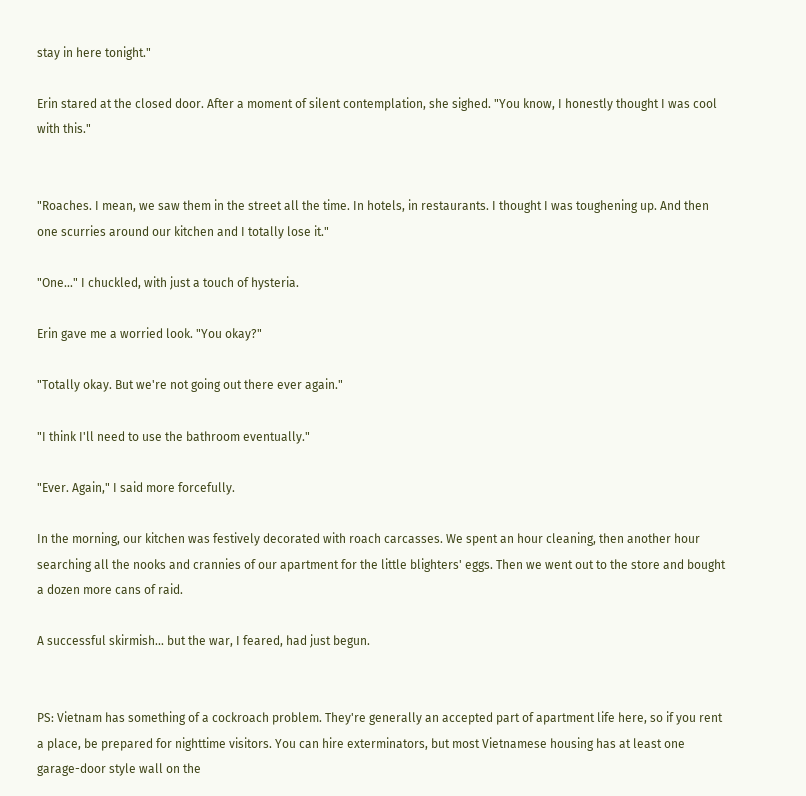stay in here tonight."

Erin stared at the closed door. After a moment of silent contemplation, she sighed. "You know, I honestly thought I was cool with this."


"Roaches. I mean, we saw them in the street all the time. In hotels, in restaurants. I thought I was toughening up. And then one scurries around our kitchen and I totally lose it."

"One..." I chuckled, with just a touch of hysteria.

Erin gave me a worried look. "You okay?"

"Totally okay. But we're not going out there ever again."

"I think I'll need to use the bathroom eventually."

"Ever. Again," I said more forcefully.

In the morning, our kitchen was festively decorated with roach carcasses. We spent an hour cleaning, then another hour searching all the nooks and crannies of our apartment for the little blighters' eggs. Then we went out to the store and bought a dozen more cans of raid.

A successful skirmish... but the war, I feared, had just begun.


PS: Vietnam has something of a cockroach problem. They're generally an accepted part of apartment life here, so if you rent a place, be prepared for nighttime visitors. You can hire exterminators, but most Vietnamese housing has at least one garage-door style wall on the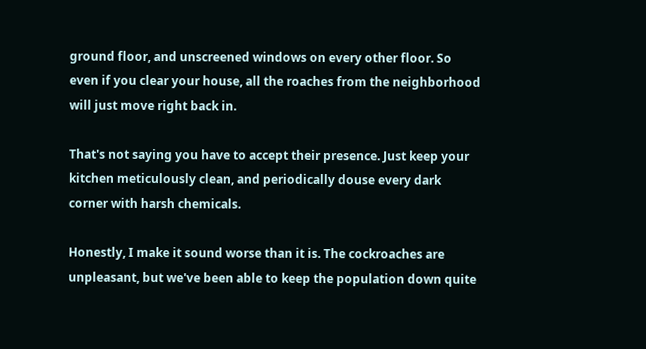ground floor, and unscreened windows on every other floor. So even if you clear your house, all the roaches from the neighborhood will just move right back in.

That's not saying you have to accept their presence. Just keep your kitchen meticulously clean, and periodically douse every dark corner with harsh chemicals.

Honestly, I make it sound worse than it is. The cockroaches are unpleasant, but we've been able to keep the population down quite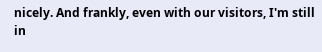nicely. And frankly, even with our visitors, I'm still in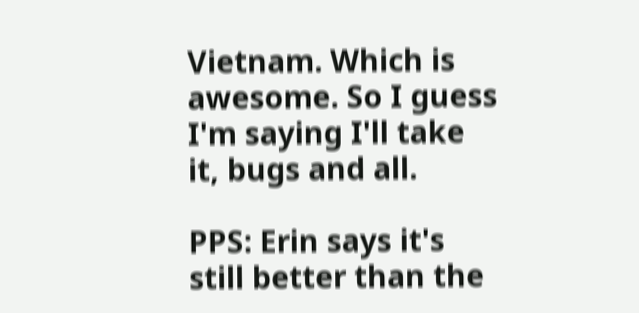Vietnam. Which is awesome. So I guess I'm saying I'll take it, bugs and all.

PPS: Erin says it's still better than the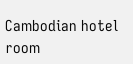Cambodian hotel room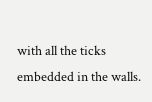with all the ticks embedded in the walls.